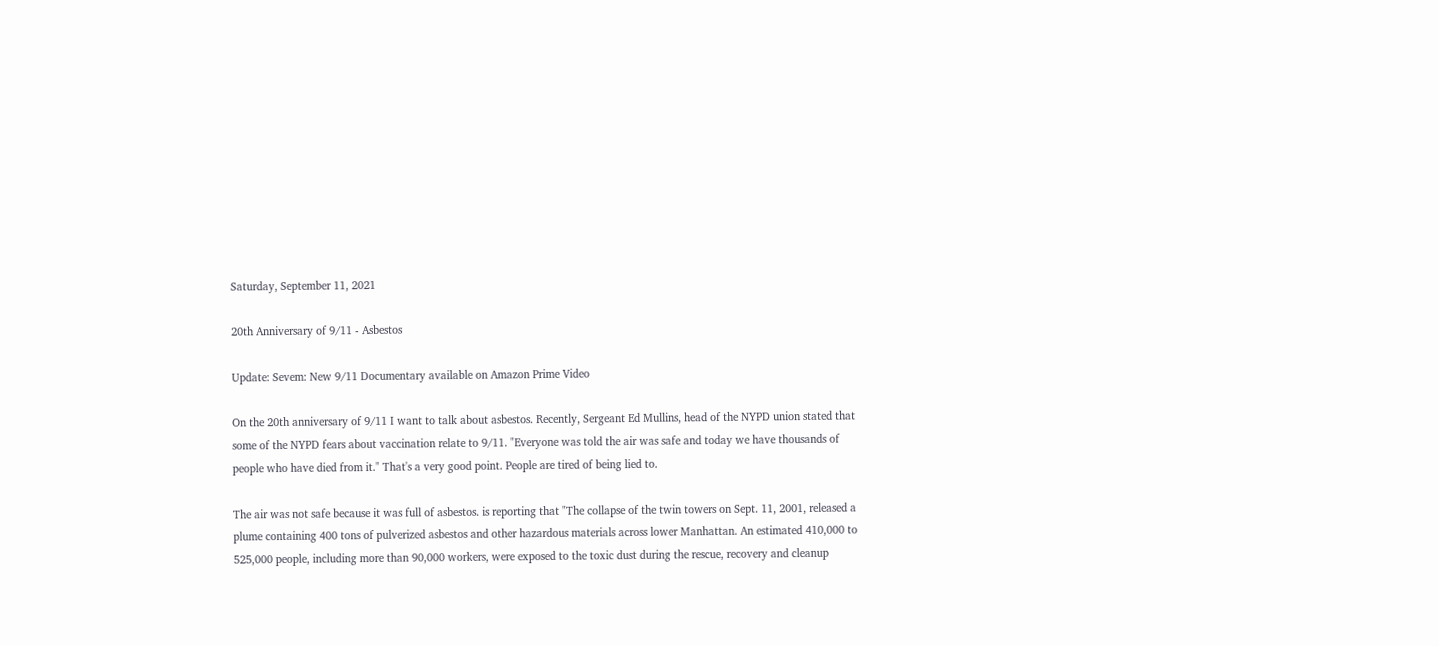Saturday, September 11, 2021

20th Anniversary of 9/11 - Asbestos

Update: Sevem: New 9/11 Documentary available on Amazon Prime Video

On the 20th anniversary of 9/11 I want to talk about asbestos. Recently, Sergeant Ed Mullins, head of the NYPD union stated that some of the NYPD fears about vaccination relate to 9/11. "Everyone was told the air was safe and today we have thousands of people who have died from it." That's a very good point. People are tired of being lied to.

The air was not safe because it was full of asbestos. is reporting that "The collapse of the twin towers on Sept. 11, 2001, released a plume containing 400 tons of pulverized asbestos and other hazardous materials across lower Manhattan. An estimated 410,000 to 525,000 people, including more than 90,000 workers, were exposed to the toxic dust during the rescue, recovery and cleanup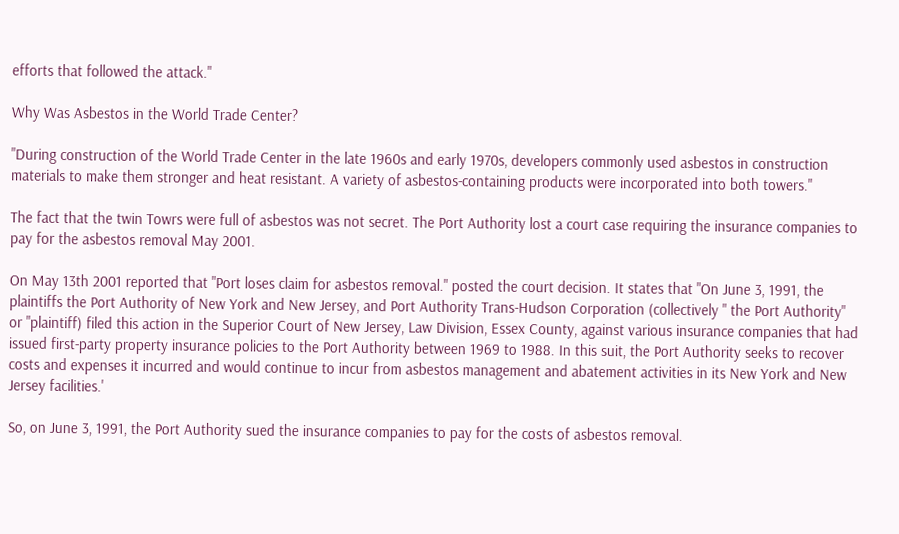efforts that followed the attack."

Why Was Asbestos in the World Trade Center?

"During construction of the World Trade Center in the late 1960s and early 1970s, developers commonly used asbestos in construction materials to make them stronger and heat resistant. A variety of asbestos-containing products were incorporated into both towers."

The fact that the twin Towrs were full of asbestos was not secret. The Port Authority lost a court case requiring the insurance companies to pay for the asbestos removal May 2001.

On May 13th 2001 reported that "Port loses claim for asbestos removal." posted the court decision. It states that "On June 3, 1991, the plaintiffs the Port Authority of New York and New Jersey, and Port Authority Trans-Hudson Corporation (collectively " the Port Authority" or "plaintiff) filed this action in the Superior Court of New Jersey, Law Division, Essex County, against various insurance companies that had issued first-party property insurance policies to the Port Authority between 1969 to 1988. In this suit, the Port Authority seeks to recover costs and expenses it incurred and would continue to incur from asbestos management and abatement activities in its New York and New Jersey facilities.'

So, on June 3, 1991, the Port Authority sued the insurance companies to pay for the costs of asbestos removal.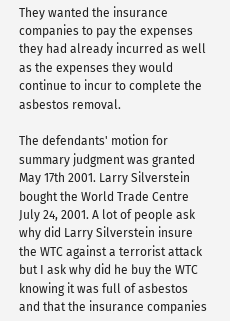They wanted the insurance companies to pay the expenses they had already incurred as well as the expenses they would continue to incur to complete the asbestos removal.

The defendants' motion for summary judgment was granted May 17th 2001. Larry Silverstein bought the World Trade Centre July 24, 2001. A lot of people ask why did Larry Silverstein insure the WTC against a terrorist attack but I ask why did he buy the WTC knowing it was full of asbestos and that the insurance companies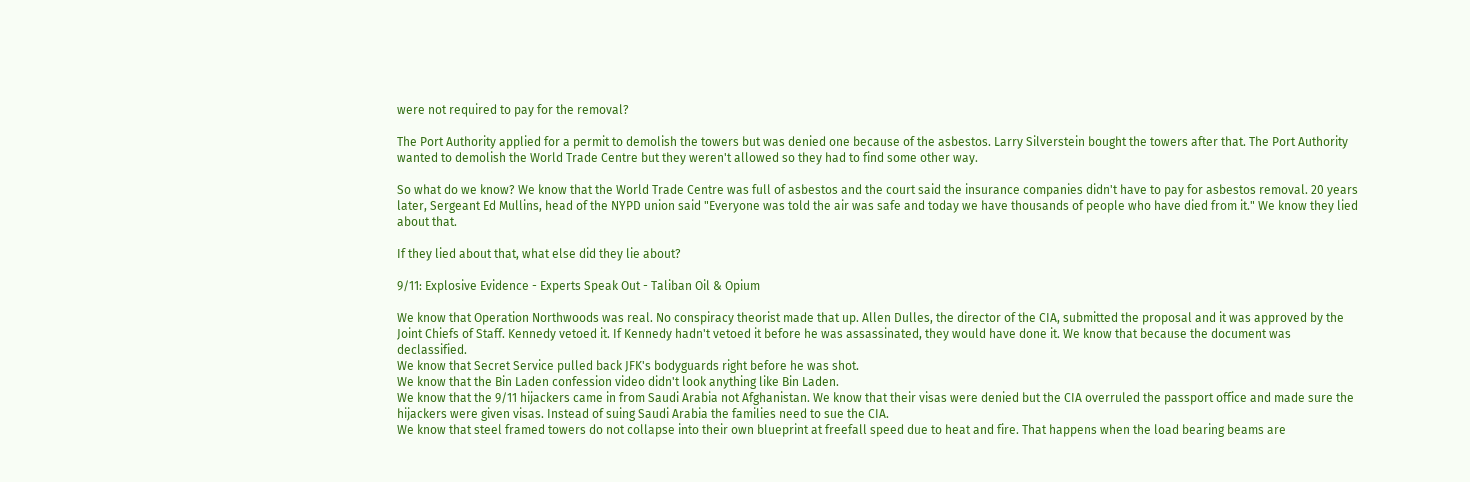were not required to pay for the removal?

The Port Authority applied for a permit to demolish the towers but was denied one because of the asbestos. Larry Silverstein bought the towers after that. The Port Authority wanted to demolish the World Trade Centre but they weren't allowed so they had to find some other way.

So what do we know? We know that the World Trade Centre was full of asbestos and the court said the insurance companies didn't have to pay for asbestos removal. 20 years later, Sergeant Ed Mullins, head of the NYPD union said "Everyone was told the air was safe and today we have thousands of people who have died from it." We know they lied about that.

If they lied about that, what else did they lie about?

9/11: Explosive Evidence - Experts Speak Out - Taliban Oil & Opium

We know that Operation Northwoods was real. No conspiracy theorist made that up. Allen Dulles, the director of the CIA, submitted the proposal and it was approved by the Joint Chiefs of Staff. Kennedy vetoed it. If Kennedy hadn't vetoed it before he was assassinated, they would have done it. We know that because the document was declassified.
We know that Secret Service pulled back JFK's bodyguards right before he was shot.
We know that the Bin Laden confession video didn't look anything like Bin Laden.
We know that the 9/11 hijackers came in from Saudi Arabia not Afghanistan. We know that their visas were denied but the CIA overruled the passport office and made sure the hijackers were given visas. Instead of suing Saudi Arabia the families need to sue the CIA.
We know that steel framed towers do not collapse into their own blueprint at freefall speed due to heat and fire. That happens when the load bearing beams are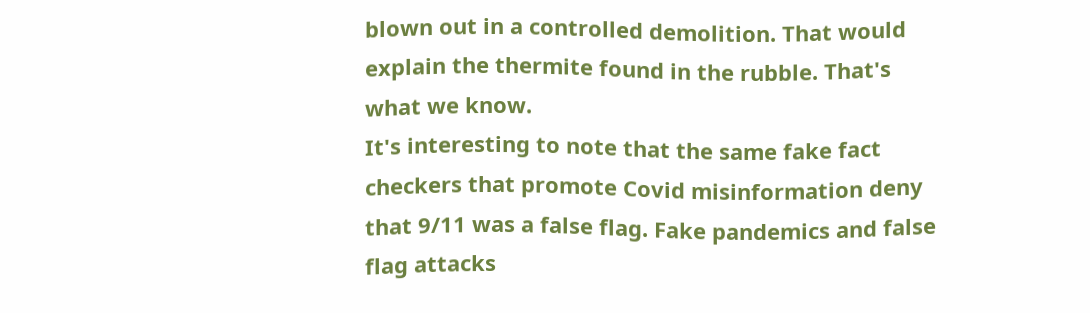blown out in a controlled demolition. That would explain the thermite found in the rubble. That's what we know.
It's interesting to note that the same fake fact checkers that promote Covid misinformation deny that 9/11 was a false flag. Fake pandemics and false flag attacks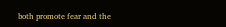both promote fear and the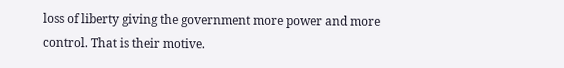loss of liberty giving the government more power and more control. That is their motive.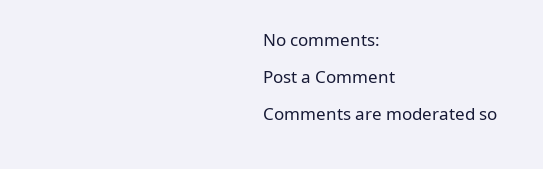No comments:

Post a Comment

Comments are moderated so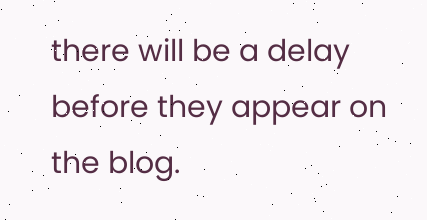there will be a delay before they appear on the blog.